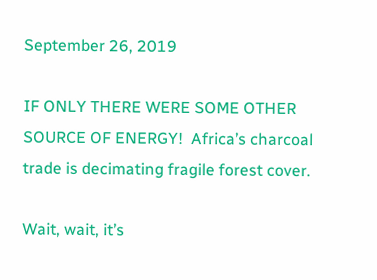September 26, 2019

IF ONLY THERE WERE SOME OTHER SOURCE OF ENERGY!  Africa’s charcoal trade is decimating fragile forest cover.

Wait, wait, it’s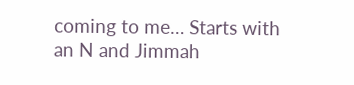coming to me… Starts with an N and Jimmah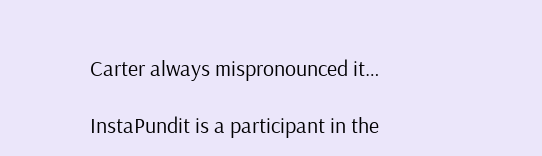Carter always mispronounced it…

InstaPundit is a participant in the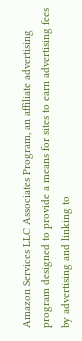Amazon Services LLC Associates Program, an affiliate advertising program designed to provide a means for sites to earn advertising fees by advertising and linking to